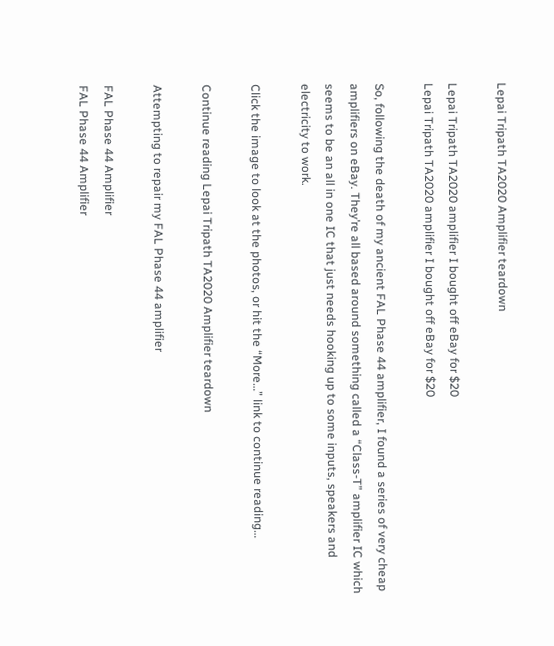Lepai Tripath TA2020 Amplifier teardown

Lepai Tripath TA2020 amplifier I bought off eBay for $20
Lepai Tripath TA2020 amplifier I bought off eBay for $20

So, following the death of my ancient FAL Phase 44 amplifier, I found a series of very cheap amplifiers on eBay. They’re all based around something called a “Class-T” amplifier IC which seems to be an all in one IC that just needs hooking up to some inputs, speakers and electricity to work.

Click the image to look at the photos, or hit the “More…” link to continue reading…

Continue reading Lepai Tripath TA2020 Amplifier teardown

Attempting to repair my FAL Phase 44 amplifier

FAL Phase 44 Amplifier
FAL Phase 44 Amplifier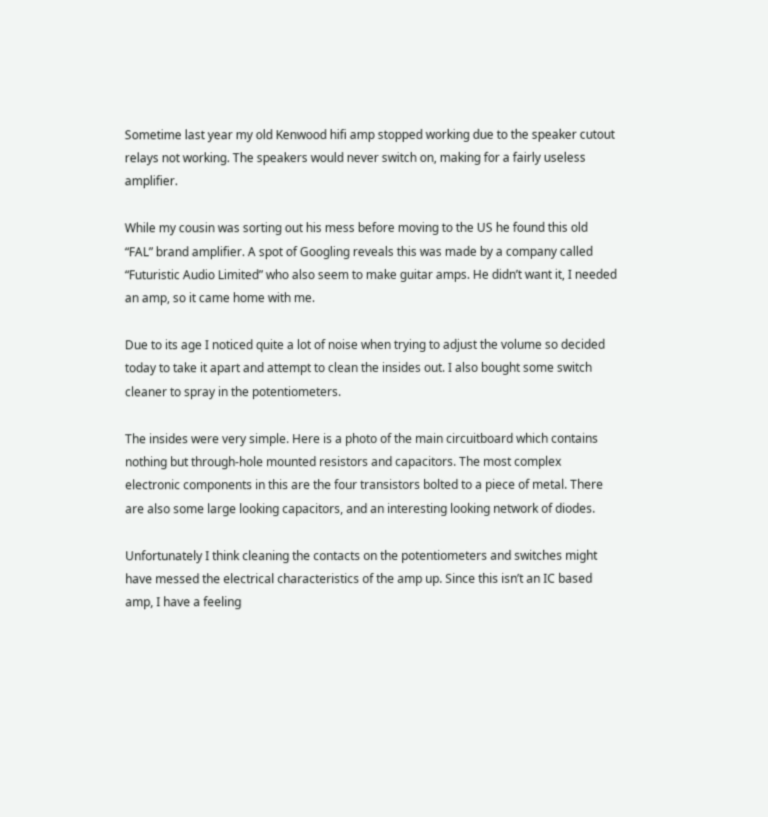Sometime last year my old Kenwood hifi amp stopped working due to the speaker cutout relays not working. The speakers would never switch on, making for a fairly useless amplifier.

While my cousin was sorting out his mess before moving to the US he found this old “FAL” brand amplifier. A spot of Googling reveals this was made by a company called “Futuristic Audio Limited” who also seem to make guitar amps. He didn’t want it, I needed an amp, so it came home with me.

Due to its age I noticed quite a lot of noise when trying to adjust the volume so decided today to take it apart and attempt to clean the insides out. I also bought some switch cleaner to spray in the potentiometers.

The insides were very simple. Here is a photo of the main circuitboard which contains nothing but through-hole mounted resistors and capacitors. The most complex electronic components in this are the four transistors bolted to a piece of metal. There are also some large looking capacitors, and an interesting looking network of diodes.

Unfortunately I think cleaning the contacts on the potentiometers and switches might have messed the electrical characteristics of the amp up. Since this isn’t an IC based amp, I have a feeling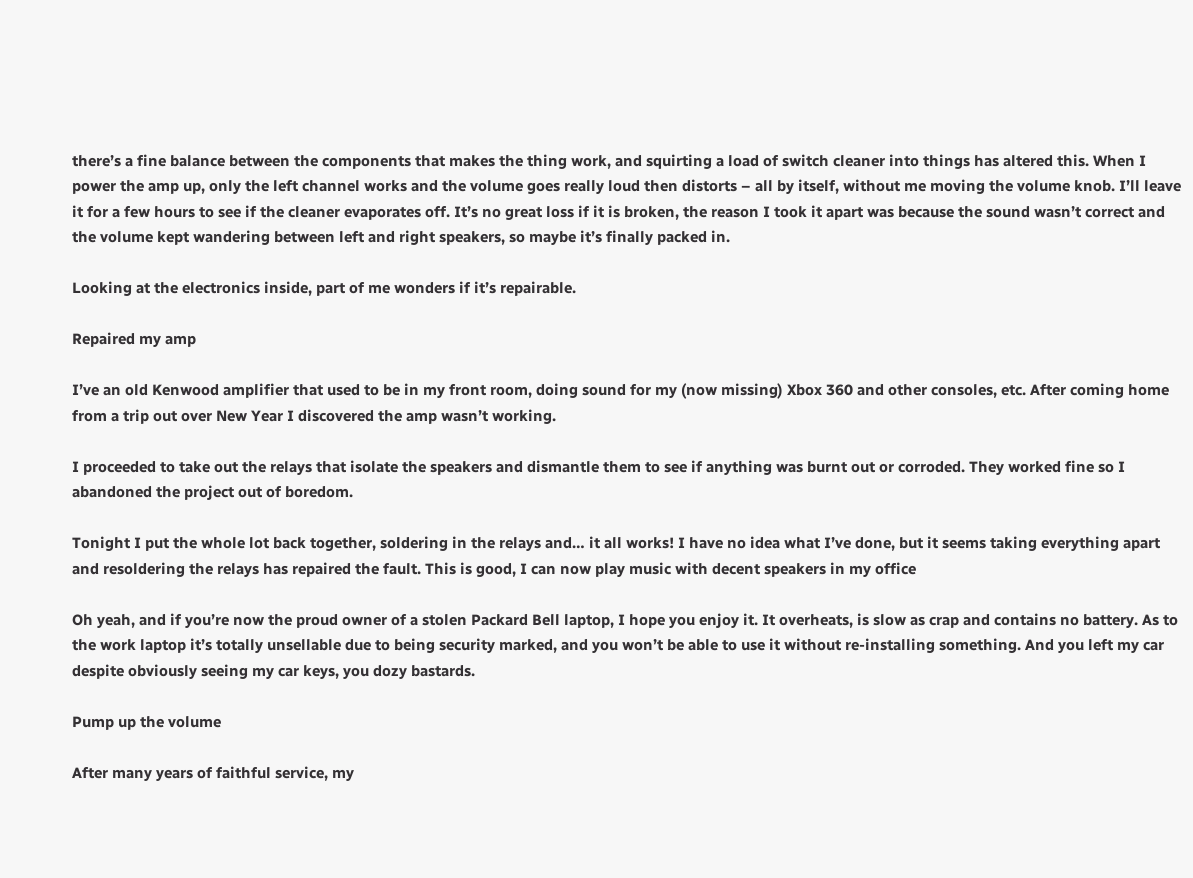there’s a fine balance between the components that makes the thing work, and squirting a load of switch cleaner into things has altered this. When I power the amp up, only the left channel works and the volume goes really loud then distorts – all by itself, without me moving the volume knob. I’ll leave it for a few hours to see if the cleaner evaporates off. It’s no great loss if it is broken, the reason I took it apart was because the sound wasn’t correct and the volume kept wandering between left and right speakers, so maybe it’s finally packed in.

Looking at the electronics inside, part of me wonders if it’s repairable.

Repaired my amp

I’ve an old Kenwood amplifier that used to be in my front room, doing sound for my (now missing) Xbox 360 and other consoles, etc. After coming home from a trip out over New Year I discovered the amp wasn’t working.

I proceeded to take out the relays that isolate the speakers and dismantle them to see if anything was burnt out or corroded. They worked fine so I abandoned the project out of boredom.

Tonight I put the whole lot back together, soldering in the relays and… it all works! I have no idea what I’ve done, but it seems taking everything apart and resoldering the relays has repaired the fault. This is good, I can now play music with decent speakers in my office

Oh yeah, and if you’re now the proud owner of a stolen Packard Bell laptop, I hope you enjoy it. It overheats, is slow as crap and contains no battery. As to the work laptop it’s totally unsellable due to being security marked, and you won’t be able to use it without re-installing something. And you left my car despite obviously seeing my car keys, you dozy bastards.

Pump up the volume

After many years of faithful service, my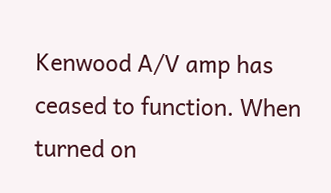Kenwood A/V amp has ceased to function. When turned on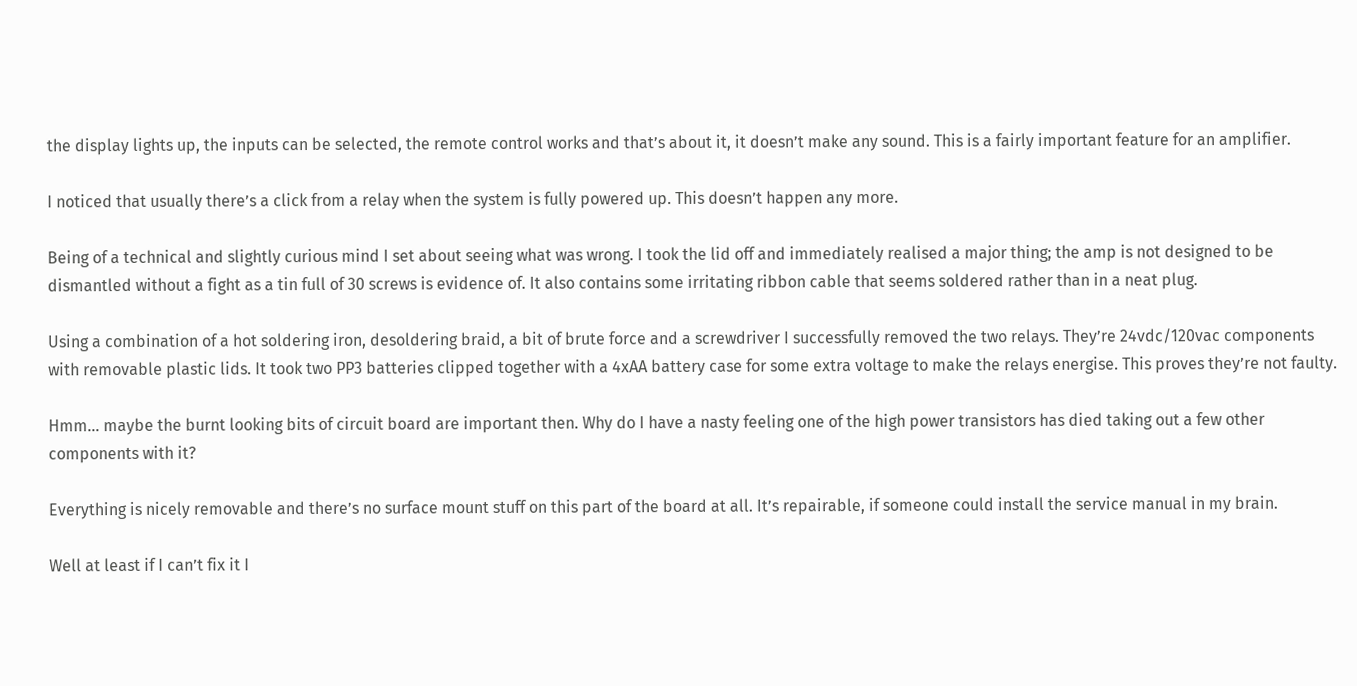the display lights up, the inputs can be selected, the remote control works and that’s about it, it doesn’t make any sound. This is a fairly important feature for an amplifier.

I noticed that usually there’s a click from a relay when the system is fully powered up. This doesn’t happen any more.

Being of a technical and slightly curious mind I set about seeing what was wrong. I took the lid off and immediately realised a major thing; the amp is not designed to be dismantled without a fight as a tin full of 30 screws is evidence of. It also contains some irritating ribbon cable that seems soldered rather than in a neat plug.

Using a combination of a hot soldering iron, desoldering braid, a bit of brute force and a screwdriver I successfully removed the two relays. They’re 24vdc/120vac components with removable plastic lids. It took two PP3 batteries clipped together with a 4xAA battery case for some extra voltage to make the relays energise. This proves they’re not faulty.

Hmm… maybe the burnt looking bits of circuit board are important then. Why do I have a nasty feeling one of the high power transistors has died taking out a few other components with it?

Everything is nicely removable and there’s no surface mount stuff on this part of the board at all. It’s repairable, if someone could install the service manual in my brain.

Well at least if I can’t fix it I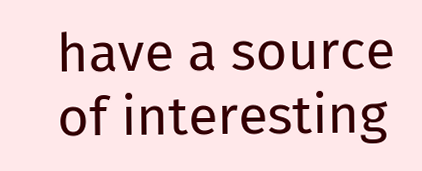have a source of interesting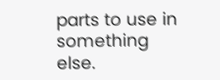parts to use in something else.